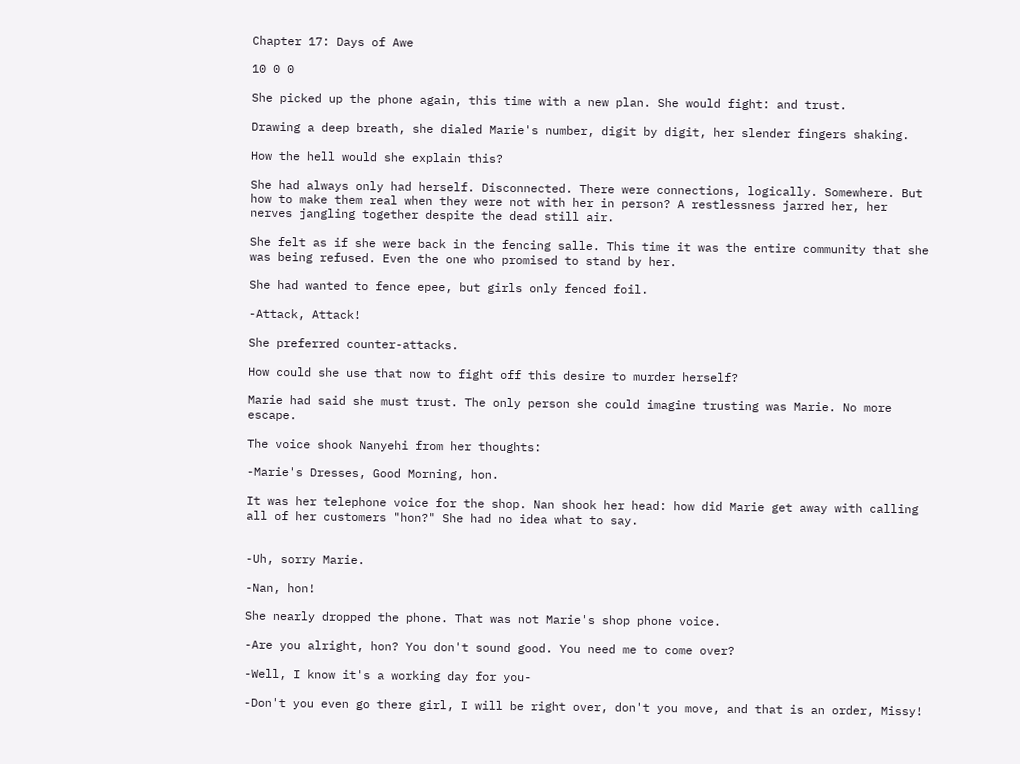Chapter 17: Days of Awe

10 0 0

She picked up the phone again, this time with a new plan. She would fight: and trust.

Drawing a deep breath, she dialed Marie's number, digit by digit, her slender fingers shaking.

How the hell would she explain this?

She had always only had herself. Disconnected. There were connections, logically. Somewhere. But how to make them real when they were not with her in person? A restlessness jarred her, her nerves jangling together despite the dead still air.

She felt as if she were back in the fencing salle. This time it was the entire community that she was being refused. Even the one who promised to stand by her.

She had wanted to fence epee, but girls only fenced foil.

-Attack, Attack!

She preferred counter-attacks.

How could she use that now to fight off this desire to murder herself?

Marie had said she must trust. The only person she could imagine trusting was Marie. No more escape.

The voice shook Nanyehi from her thoughts:

-Marie's Dresses, Good Morning, hon.

It was her telephone voice for the shop. Nan shook her head: how did Marie get away with calling all of her customers "hon?" She had no idea what to say.


-Uh, sorry Marie.

-Nan, hon!

She nearly dropped the phone. That was not Marie's shop phone voice.

-Are you alright, hon? You don't sound good. You need me to come over?

-Well, I know it's a working day for you-

-Don't you even go there girl, I will be right over, don't you move, and that is an order, Missy!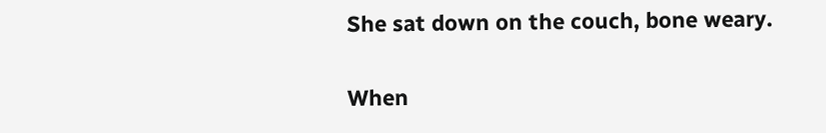She sat down on the couch, bone weary.

When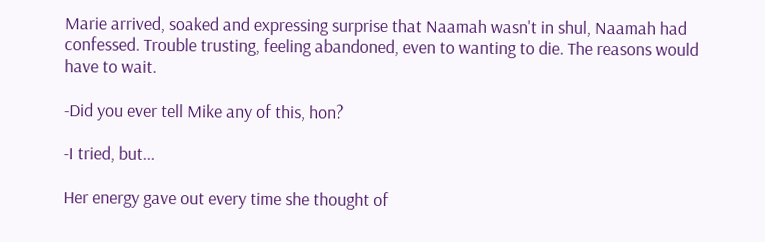Marie arrived, soaked and expressing surprise that Naamah wasn't in shul, Naamah had confessed. Trouble trusting, feeling abandoned, even to wanting to die. The reasons would have to wait.

-Did you ever tell Mike any of this, hon?

-I tried, but...

Her energy gave out every time she thought of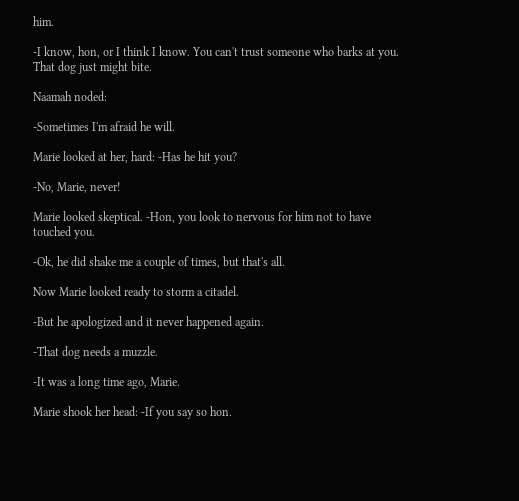him.

-I know, hon, or I think I know. You can't trust someone who barks at you. That dog just might bite.

Naamah noded:

-Sometimes I'm afraid he will.

Marie looked at her, hard: -Has he hit you?

-No, Marie, never!

Marie looked skeptical. -Hon, you look to nervous for him not to have touched you.

-Ok, he did shake me a couple of times, but that's all.

Now Marie looked ready to storm a citadel.

-But he apologized and it never happened again.

-That dog needs a muzzle.

-It was a long time ago, Marie.

Marie shook her head: -If you say so hon.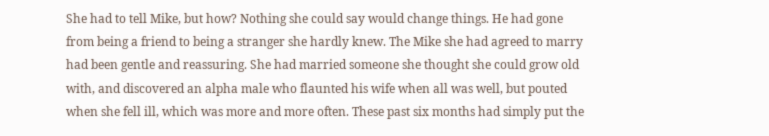She had to tell Mike, but how? Nothing she could say would change things. He had gone from being a friend to being a stranger she hardly knew. The Mike she had agreed to marry had been gentle and reassuring. She had married someone she thought she could grow old with, and discovered an alpha male who flaunted his wife when all was well, but pouted when she fell ill, which was more and more often. These past six months had simply put the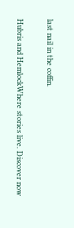last nail in the coffin.

Hubris and HemlockWhere stories live. Discover now